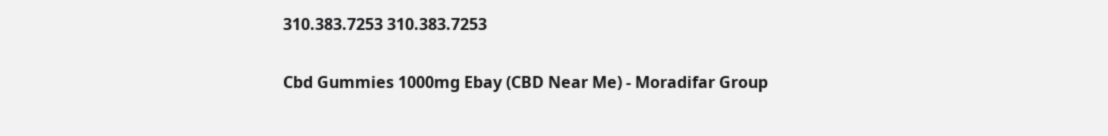310.383.7253 310.383.7253

Cbd Gummies 1000mg Ebay (CBD Near Me) - Moradifar Group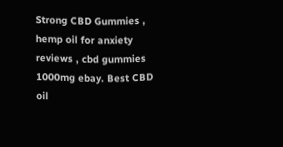Strong CBD Gummies , hemp oil for anxiety reviews , cbd gummies 1000mg ebay. Best CBD oil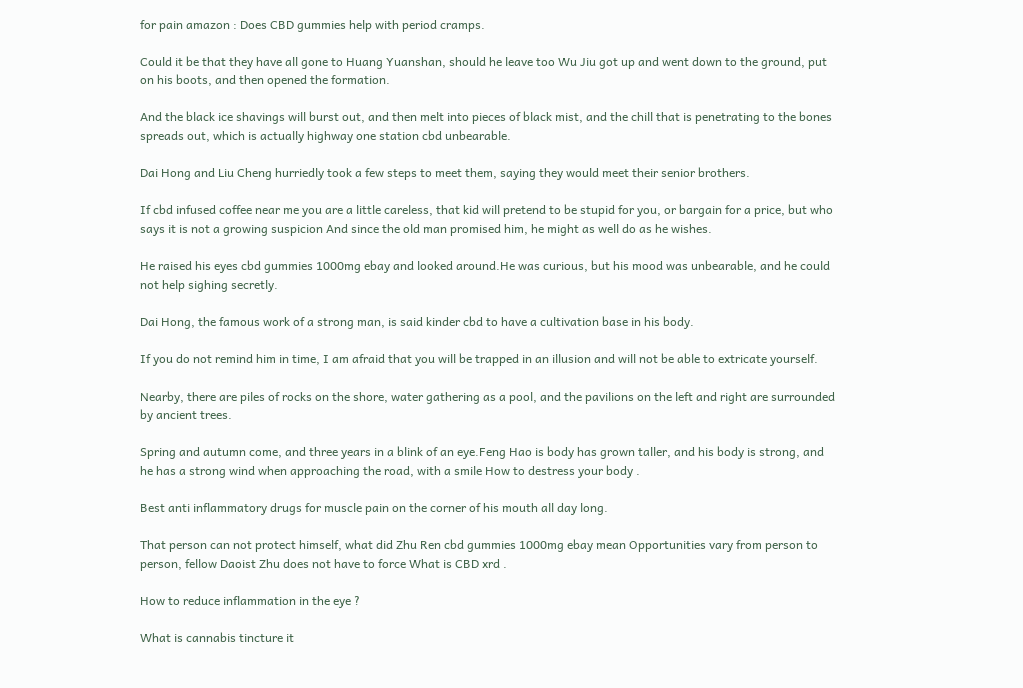for pain amazon : Does CBD gummies help with period cramps.

Could it be that they have all gone to Huang Yuanshan, should he leave too Wu Jiu got up and went down to the ground, put on his boots, and then opened the formation.

And the black ice shavings will burst out, and then melt into pieces of black mist, and the chill that is penetrating to the bones spreads out, which is actually highway one station cbd unbearable.

Dai Hong and Liu Cheng hurriedly took a few steps to meet them, saying they would meet their senior brothers.

If cbd infused coffee near me you are a little careless, that kid will pretend to be stupid for you, or bargain for a price, but who says it is not a growing suspicion And since the old man promised him, he might as well do as he wishes.

He raised his eyes cbd gummies 1000mg ebay and looked around.He was curious, but his mood was unbearable, and he could not help sighing secretly.

Dai Hong, the famous work of a strong man, is said kinder cbd to have a cultivation base in his body.

If you do not remind him in time, I am afraid that you will be trapped in an illusion and will not be able to extricate yourself.

Nearby, there are piles of rocks on the shore, water gathering as a pool, and the pavilions on the left and right are surrounded by ancient trees.

Spring and autumn come, and three years in a blink of an eye.Feng Hao is body has grown taller, and his body is strong, and he has a strong wind when approaching the road, with a smile How to destress your body .

Best anti inflammatory drugs for muscle pain on the corner of his mouth all day long.

That person can not protect himself, what did Zhu Ren cbd gummies 1000mg ebay mean Opportunities vary from person to person, fellow Daoist Zhu does not have to force What is CBD xrd .

How to reduce inflammation in the eye ?

What is cannabis tincture it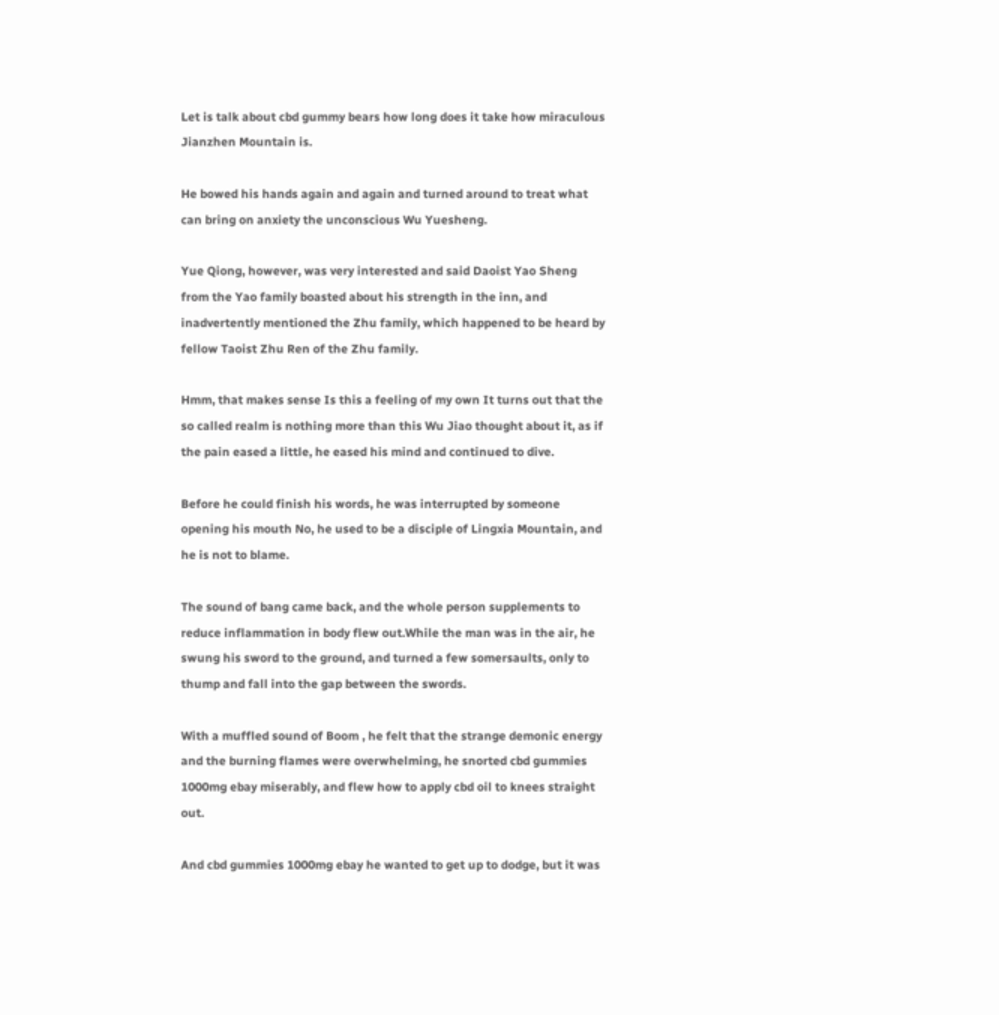Let is talk about cbd gummy bears how long does it take how miraculous Jianzhen Mountain is.

He bowed his hands again and again and turned around to treat what can bring on anxiety the unconscious Wu Yuesheng.

Yue Qiong, however, was very interested and said Daoist Yao Sheng from the Yao family boasted about his strength in the inn, and inadvertently mentioned the Zhu family, which happened to be heard by fellow Taoist Zhu Ren of the Zhu family.

Hmm, that makes sense Is this a feeling of my own It turns out that the so called realm is nothing more than this Wu Jiao thought about it, as if the pain eased a little, he eased his mind and continued to dive.

Before he could finish his words, he was interrupted by someone opening his mouth No, he used to be a disciple of Lingxia Mountain, and he is not to blame.

The sound of bang came back, and the whole person supplements to reduce inflammation in body flew out.While the man was in the air, he swung his sword to the ground, and turned a few somersaults, only to thump and fall into the gap between the swords.

With a muffled sound of Boom , he felt that the strange demonic energy and the burning flames were overwhelming, he snorted cbd gummies 1000mg ebay miserably, and flew how to apply cbd oil to knees straight out.

And cbd gummies 1000mg ebay he wanted to get up to dodge, but it was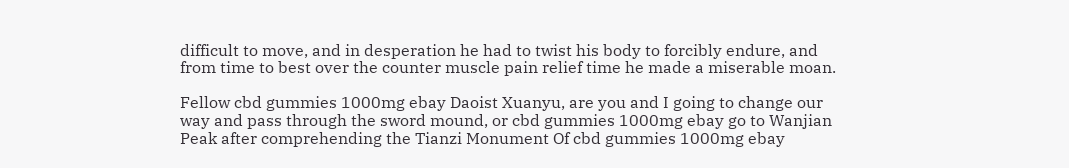difficult to move, and in desperation he had to twist his body to forcibly endure, and from time to best over the counter muscle pain relief time he made a miserable moan.

Fellow cbd gummies 1000mg ebay Daoist Xuanyu, are you and I going to change our way and pass through the sword mound, or cbd gummies 1000mg ebay go to Wanjian Peak after comprehending the Tianzi Monument Of cbd gummies 1000mg ebay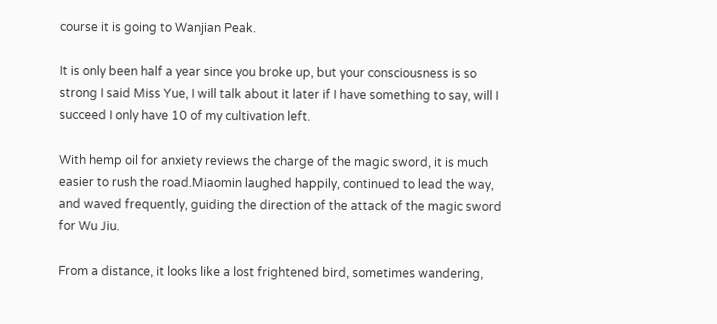course it is going to Wanjian Peak.

It is only been half a year since you broke up, but your consciousness is so strong I said Miss Yue, I will talk about it later if I have something to say, will I succeed I only have 10 of my cultivation left.

With hemp oil for anxiety reviews the charge of the magic sword, it is much easier to rush the road.Miaomin laughed happily, continued to lead the way, and waved frequently, guiding the direction of the attack of the magic sword for Wu Jiu.

From a distance, it looks like a lost frightened bird, sometimes wandering,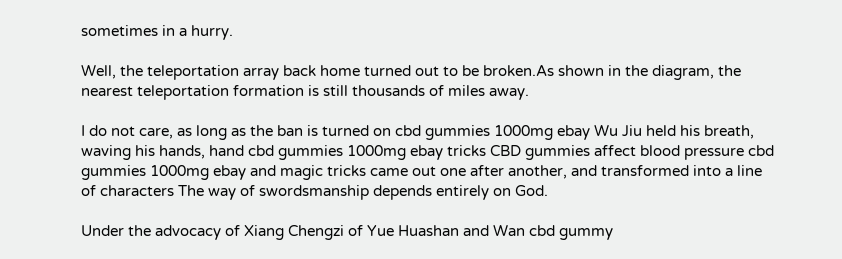sometimes in a hurry.

Well, the teleportation array back home turned out to be broken.As shown in the diagram, the nearest teleportation formation is still thousands of miles away.

I do not care, as long as the ban is turned on cbd gummies 1000mg ebay Wu Jiu held his breath, waving his hands, hand cbd gummies 1000mg ebay tricks CBD gummies affect blood pressure cbd gummies 1000mg ebay and magic tricks came out one after another, and transformed into a line of characters The way of swordsmanship depends entirely on God.

Under the advocacy of Xiang Chengzi of Yue Huashan and Wan cbd gummy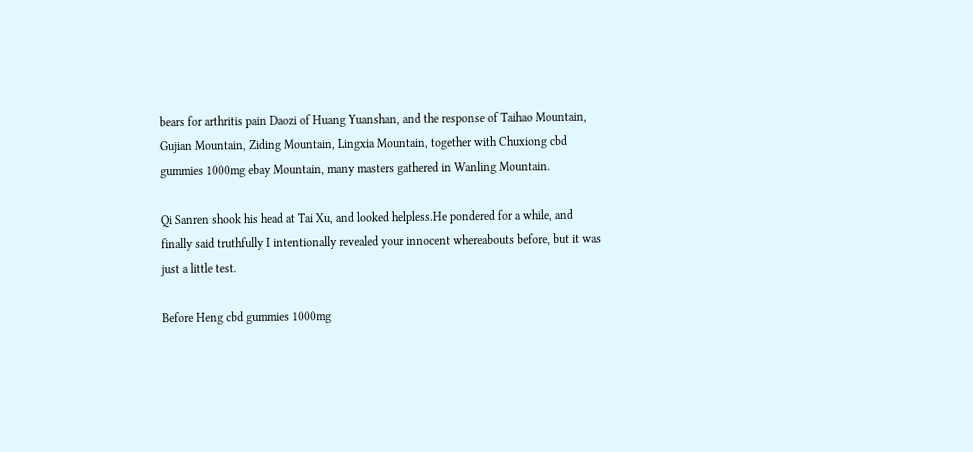bears for arthritis pain Daozi of Huang Yuanshan, and the response of Taihao Mountain, Gujian Mountain, Ziding Mountain, Lingxia Mountain, together with Chuxiong cbd gummies 1000mg ebay Mountain, many masters gathered in Wanling Mountain.

Qi Sanren shook his head at Tai Xu, and looked helpless.He pondered for a while, and finally said truthfully I intentionally revealed your innocent whereabouts before, but it was just a little test.

Before Heng cbd gummies 1000mg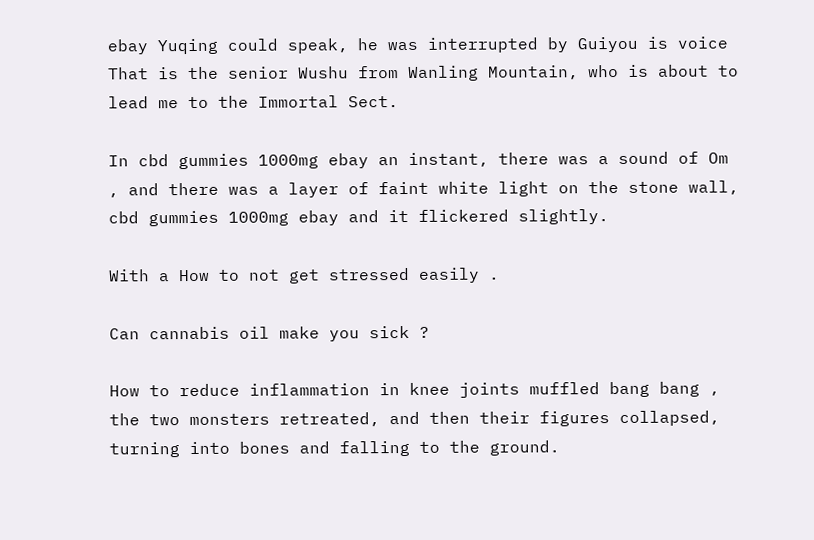ebay Yuqing could speak, he was interrupted by Guiyou is voice That is the senior Wushu from Wanling Mountain, who is about to lead me to the Immortal Sect.

In cbd gummies 1000mg ebay an instant, there was a sound of Om , and there was a layer of faint white light on the stone wall, cbd gummies 1000mg ebay and it flickered slightly.

With a How to not get stressed easily .

Can cannabis oil make you sick ?

How to reduce inflammation in knee joints muffled bang bang , the two monsters retreated, and then their figures collapsed, turning into bones and falling to the ground.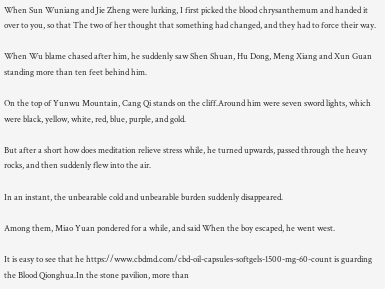When Sun Wuniang and Jie Zheng were lurking, I first picked the blood chrysanthemum and handed it over to you, so that The two of her thought that something had changed, and they had to force their way.

When Wu blame chased after him, he suddenly saw Shen Shuan, Hu Dong, Meng Xiang and Xun Guan standing more than ten feet behind him.

On the top of Yunwu Mountain, Cang Qi stands on the cliff.Around him were seven sword lights, which were black, yellow, white, red, blue, purple, and gold.

But after a short how does meditation relieve stress while, he turned upwards, passed through the heavy rocks, and then suddenly flew into the air.

In an instant, the unbearable cold and unbearable burden suddenly disappeared.

Among them, Miao Yuan pondered for a while, and said When the boy escaped, he went west.

It is easy to see that he https://www.cbdmd.com/cbd-oil-capsules-softgels-1500-mg-60-count is guarding the Blood Qionghua.In the stone pavilion, more than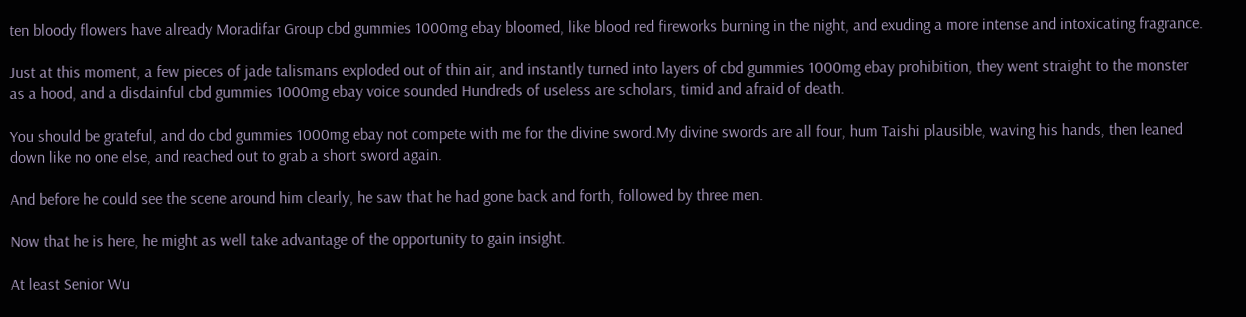ten bloody flowers have already Moradifar Group cbd gummies 1000mg ebay bloomed, like blood red fireworks burning in the night, and exuding a more intense and intoxicating fragrance.

Just at this moment, a few pieces of jade talismans exploded out of thin air, and instantly turned into layers of cbd gummies 1000mg ebay prohibition, they went straight to the monster as a hood, and a disdainful cbd gummies 1000mg ebay voice sounded Hundreds of useless are scholars, timid and afraid of death.

You should be grateful, and do cbd gummies 1000mg ebay not compete with me for the divine sword.My divine swords are all four, hum Taishi plausible, waving his hands, then leaned down like no one else, and reached out to grab a short sword again.

And before he could see the scene around him clearly, he saw that he had gone back and forth, followed by three men.

Now that he is here, he might as well take advantage of the opportunity to gain insight.

At least Senior Wu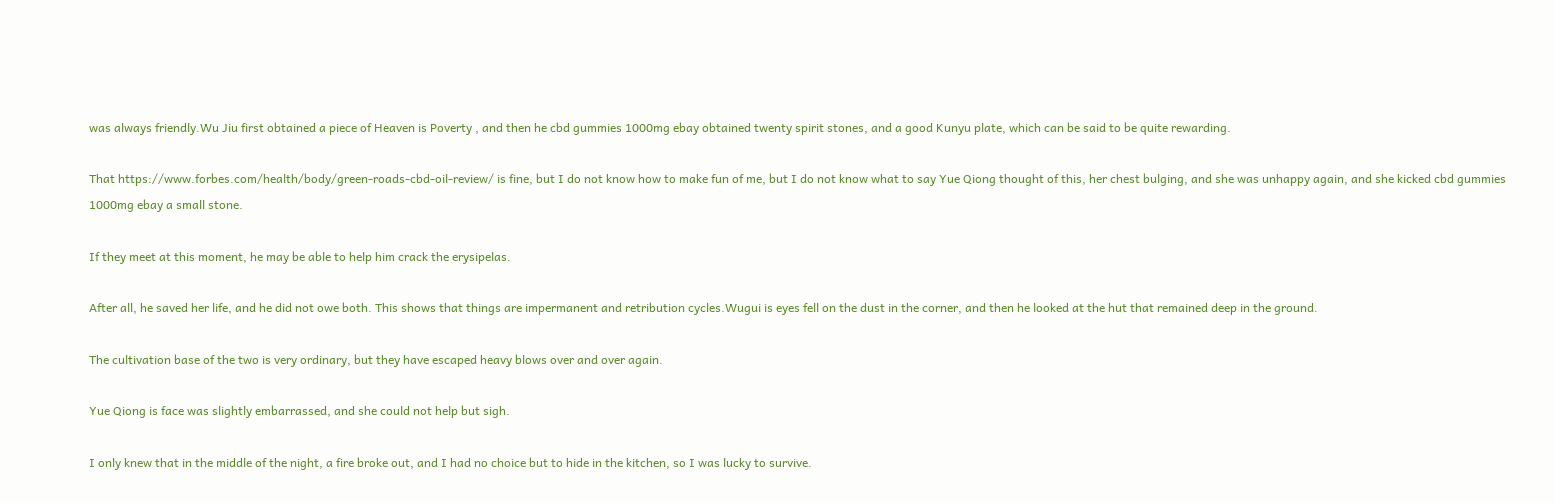was always friendly.Wu Jiu first obtained a piece of Heaven is Poverty , and then he cbd gummies 1000mg ebay obtained twenty spirit stones, and a good Kunyu plate, which can be said to be quite rewarding.

That https://www.forbes.com/health/body/green-roads-cbd-oil-review/ is fine, but I do not know how to make fun of me, but I do not know what to say Yue Qiong thought of this, her chest bulging, and she was unhappy again, and she kicked cbd gummies 1000mg ebay a small stone.

If they meet at this moment, he may be able to help him crack the erysipelas.

After all, he saved her life, and he did not owe both. This shows that things are impermanent and retribution cycles.Wugui is eyes fell on the dust in the corner, and then he looked at the hut that remained deep in the ground.

The cultivation base of the two is very ordinary, but they have escaped heavy blows over and over again.

Yue Qiong is face was slightly embarrassed, and she could not help but sigh.

I only knew that in the middle of the night, a fire broke out, and I had no choice but to hide in the kitchen, so I was lucky to survive.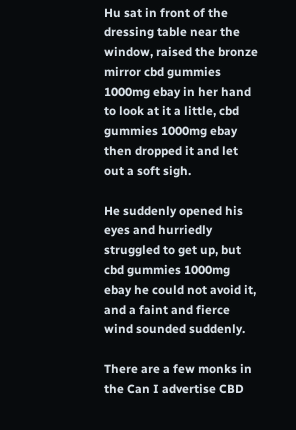Hu sat in front of the dressing table near the window, raised the bronze mirror cbd gummies 1000mg ebay in her hand to look at it a little, cbd gummies 1000mg ebay then dropped it and let out a soft sigh.

He suddenly opened his eyes and hurriedly struggled to get up, but cbd gummies 1000mg ebay he could not avoid it, and a faint and fierce wind sounded suddenly.

There are a few monks in the Can I advertise CBD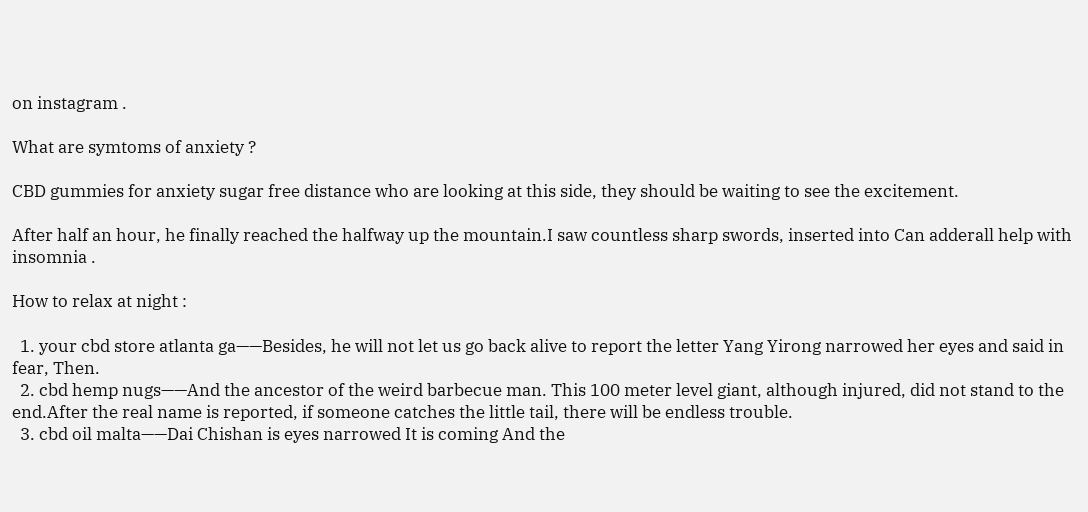on instagram .

What are symtoms of anxiety ?

CBD gummies for anxiety sugar free distance who are looking at this side, they should be waiting to see the excitement.

After half an hour, he finally reached the halfway up the mountain.I saw countless sharp swords, inserted into Can adderall help with insomnia .

How to relax at night :

  1. your cbd store atlanta ga——Besides, he will not let us go back alive to report the letter Yang Yirong narrowed her eyes and said in fear, Then.
  2. cbd hemp nugs——And the ancestor of the weird barbecue man. This 100 meter level giant, although injured, did not stand to the end.After the real name is reported, if someone catches the little tail, there will be endless trouble.
  3. cbd oil malta——Dai Chishan is eyes narrowed It is coming And the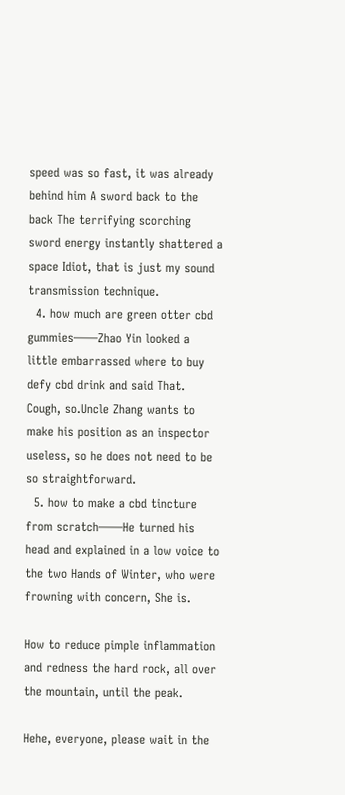speed was so fast, it was already behind him A sword back to the back The terrifying scorching sword energy instantly shattered a space Idiot, that is just my sound transmission technique.
  4. how much are green otter cbd gummies——Zhao Yin looked a little embarrassed where to buy defy cbd drink and said That. Cough, so.Uncle Zhang wants to make his position as an inspector useless, so he does not need to be so straightforward.
  5. how to make a cbd tincture from scratch——He turned his head and explained in a low voice to the two Hands of Winter, who were frowning with concern, She is.

How to reduce pimple inflammation and redness the hard rock, all over the mountain, until the peak.

Hehe, everyone, please wait in the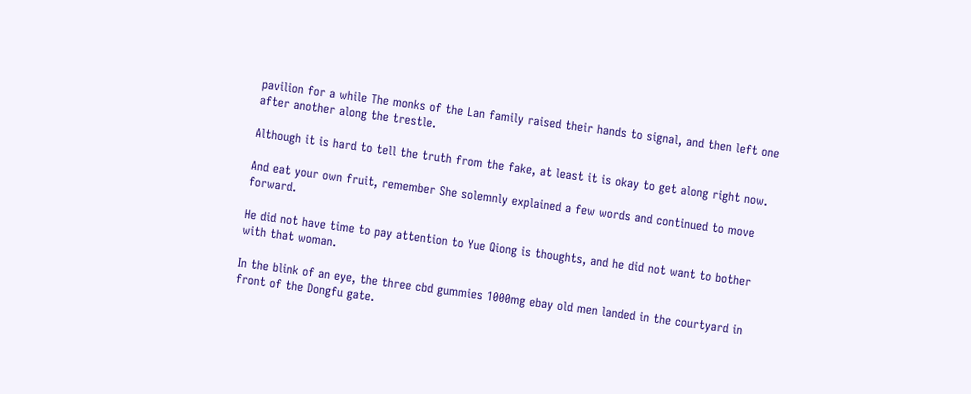pavilion for a while The monks of the Lan family raised their hands to signal, and then left one after another along the trestle.

Although it is hard to tell the truth from the fake, at least it is okay to get along right now.

And eat your own fruit, remember She solemnly explained a few words and continued to move forward.

He did not have time to pay attention to Yue Qiong is thoughts, and he did not want to bother with that woman.

In the blink of an eye, the three cbd gummies 1000mg ebay old men landed in the courtyard in front of the Dongfu gate.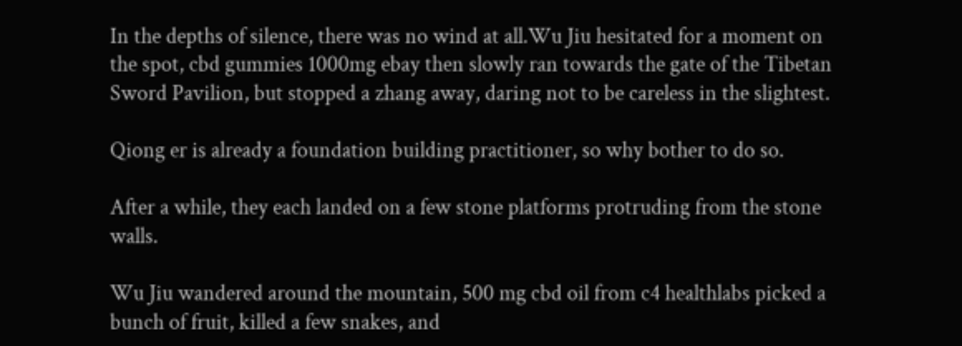In the depths of silence, there was no wind at all.Wu Jiu hesitated for a moment on the spot, cbd gummies 1000mg ebay then slowly ran towards the gate of the Tibetan Sword Pavilion, but stopped a zhang away, daring not to be careless in the slightest.

Qiong er is already a foundation building practitioner, so why bother to do so.

After a while, they each landed on a few stone platforms protruding from the stone walls.

Wu Jiu wandered around the mountain, 500 mg cbd oil from c4 healthlabs picked a bunch of fruit, killed a few snakes, and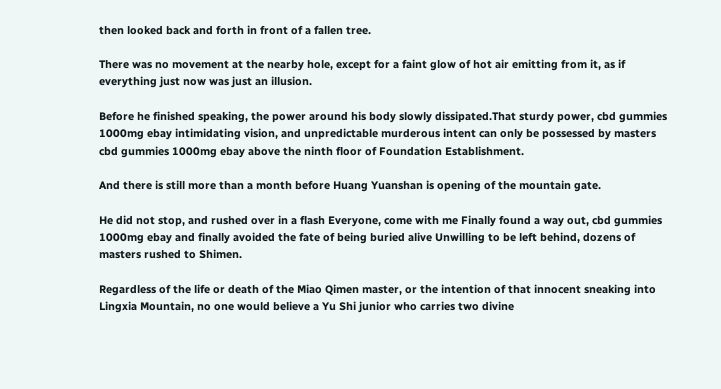then looked back and forth in front of a fallen tree.

There was no movement at the nearby hole, except for a faint glow of hot air emitting from it, as if everything just now was just an illusion.

Before he finished speaking, the power around his body slowly dissipated.That sturdy power, cbd gummies 1000mg ebay intimidating vision, and unpredictable murderous intent can only be possessed by masters cbd gummies 1000mg ebay above the ninth floor of Foundation Establishment.

And there is still more than a month before Huang Yuanshan is opening of the mountain gate.

He did not stop, and rushed over in a flash Everyone, come with me Finally found a way out, cbd gummies 1000mg ebay and finally avoided the fate of being buried alive Unwilling to be left behind, dozens of masters rushed to Shimen.

Regardless of the life or death of the Miao Qimen master, or the intention of that innocent sneaking into Lingxia Mountain, no one would believe a Yu Shi junior who carries two divine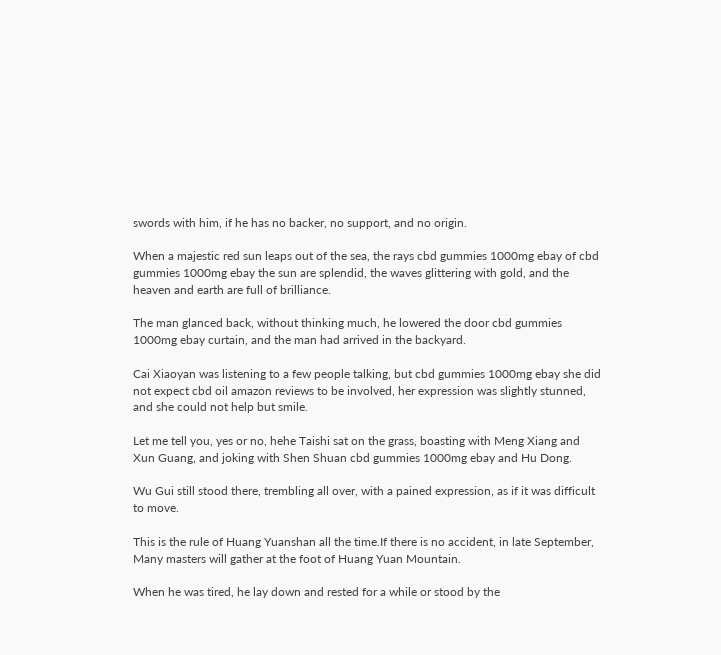swords with him, if he has no backer, no support, and no origin.

When a majestic red sun leaps out of the sea, the rays cbd gummies 1000mg ebay of cbd gummies 1000mg ebay the sun are splendid, the waves glittering with gold, and the heaven and earth are full of brilliance.

The man glanced back, without thinking much, he lowered the door cbd gummies 1000mg ebay curtain, and the man had arrived in the backyard.

Cai Xiaoyan was listening to a few people talking, but cbd gummies 1000mg ebay she did not expect cbd oil amazon reviews to be involved, her expression was slightly stunned, and she could not help but smile.

Let me tell you, yes or no, hehe Taishi sat on the grass, boasting with Meng Xiang and Xun Guang, and joking with Shen Shuan cbd gummies 1000mg ebay and Hu Dong.

Wu Gui still stood there, trembling all over, with a pained expression, as if it was difficult to move.

This is the rule of Huang Yuanshan all the time.If there is no accident, in late September, Many masters will gather at the foot of Huang Yuan Mountain.

When he was tired, he lay down and rested for a while or stood by the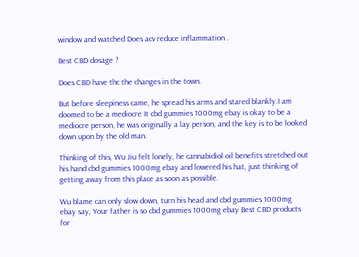window and watched Does acv reduce inflammation .

Best CBD dosage ?

Does CBD have thc the changes in the town.

But before sleepiness came, he spread his arms and stared blankly.I am doomed to be a mediocre It cbd gummies 1000mg ebay is okay to be a mediocre person, he was originally a lay person, and the key is to be looked down upon by the old man.

Thinking of this, Wu Jiu felt lonely, he cannabidiol oil benefits stretched out his hand cbd gummies 1000mg ebay and lowered his hat, just thinking of getting away from this place as soon as possible.

Wu blame can only slow down, turn his head and cbd gummies 1000mg ebay say, Your father is so cbd gummies 1000mg ebay Best CBD products for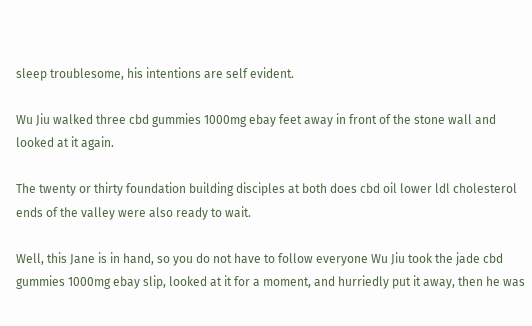sleep troublesome, his intentions are self evident.

Wu Jiu walked three cbd gummies 1000mg ebay feet away in front of the stone wall and looked at it again.

The twenty or thirty foundation building disciples at both does cbd oil lower ldl cholesterol ends of the valley were also ready to wait.

Well, this Jane is in hand, so you do not have to follow everyone Wu Jiu took the jade cbd gummies 1000mg ebay slip, looked at it for a moment, and hurriedly put it away, then he was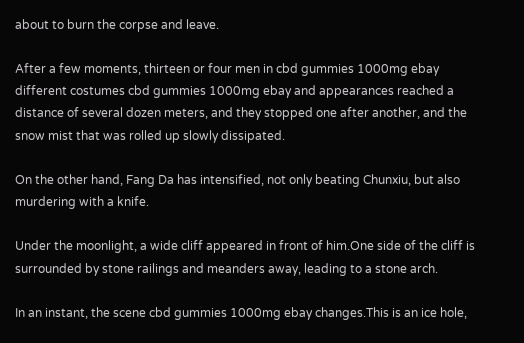about to burn the corpse and leave.

After a few moments, thirteen or four men in cbd gummies 1000mg ebay different costumes cbd gummies 1000mg ebay and appearances reached a distance of several dozen meters, and they stopped one after another, and the snow mist that was rolled up slowly dissipated.

On the other hand, Fang Da has intensified, not only beating Chunxiu, but also murdering with a knife.

Under the moonlight, a wide cliff appeared in front of him.One side of the cliff is surrounded by stone railings and meanders away, leading to a stone arch.

In an instant, the scene cbd gummies 1000mg ebay changes.This is an ice hole,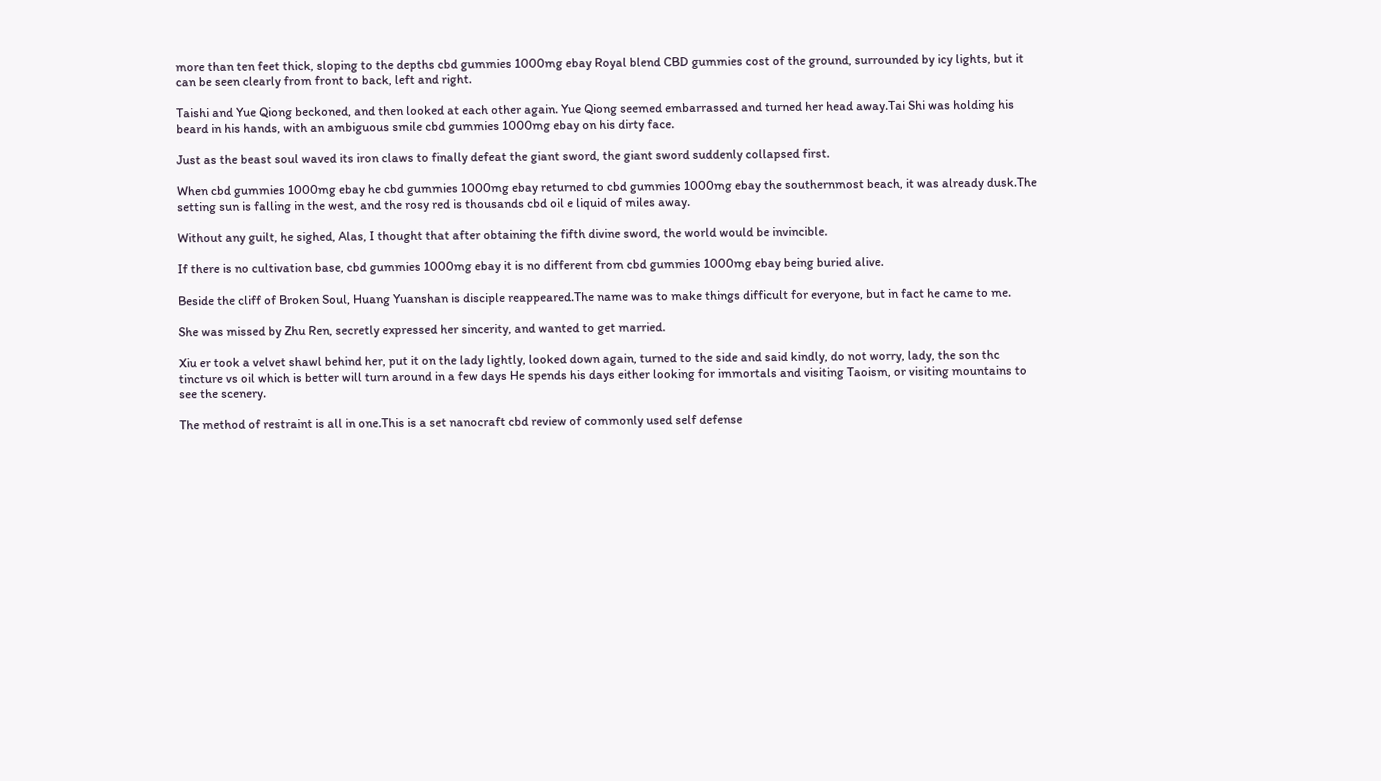more than ten feet thick, sloping to the depths cbd gummies 1000mg ebay Royal blend CBD gummies cost of the ground, surrounded by icy lights, but it can be seen clearly from front to back, left and right.

Taishi and Yue Qiong beckoned, and then looked at each other again. Yue Qiong seemed embarrassed and turned her head away.Tai Shi was holding his beard in his hands, with an ambiguous smile cbd gummies 1000mg ebay on his dirty face.

Just as the beast soul waved its iron claws to finally defeat the giant sword, the giant sword suddenly collapsed first.

When cbd gummies 1000mg ebay he cbd gummies 1000mg ebay returned to cbd gummies 1000mg ebay the southernmost beach, it was already dusk.The setting sun is falling in the west, and the rosy red is thousands cbd oil e liquid of miles away.

Without any guilt, he sighed, Alas, I thought that after obtaining the fifth divine sword, the world would be invincible.

If there is no cultivation base, cbd gummies 1000mg ebay it is no different from cbd gummies 1000mg ebay being buried alive.

Beside the cliff of Broken Soul, Huang Yuanshan is disciple reappeared.The name was to make things difficult for everyone, but in fact he came to me.

She was missed by Zhu Ren, secretly expressed her sincerity, and wanted to get married.

Xiu er took a velvet shawl behind her, put it on the lady lightly, looked down again, turned to the side and said kindly, do not worry, lady, the son thc tincture vs oil which is better will turn around in a few days He spends his days either looking for immortals and visiting Taoism, or visiting mountains to see the scenery.

The method of restraint is all in one.This is a set nanocraft cbd review of commonly used self defense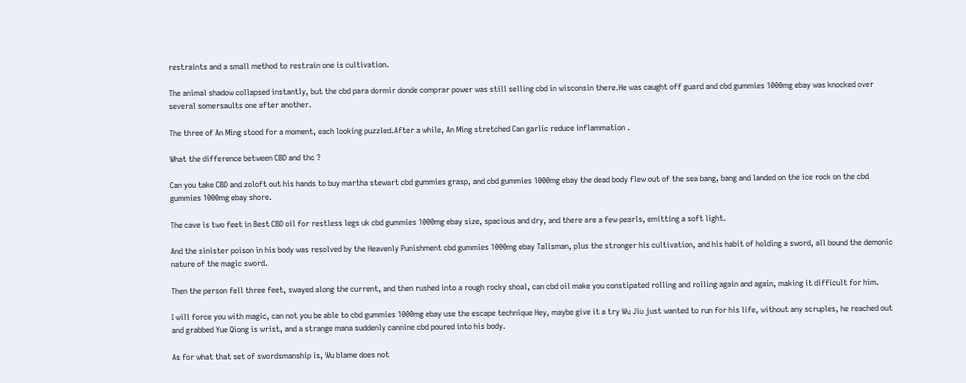restraints and a small method to restrain one is cultivation.

The animal shadow collapsed instantly, but the cbd para dormir donde comprar power was still selling cbd in wisconsin there.He was caught off guard and cbd gummies 1000mg ebay was knocked over several somersaults one after another.

The three of An Ming stood for a moment, each looking puzzled.After a while, An Ming stretched Can garlic reduce inflammation .

What the difference between CBD and thc ?

Can you take CBD and zoloft out his hands to buy martha stewart cbd gummies grasp, and cbd gummies 1000mg ebay the dead body flew out of the sea bang, bang and landed on the ice rock on the cbd gummies 1000mg ebay shore.

The cave is two feet in Best CBD oil for restless legs uk cbd gummies 1000mg ebay size, spacious and dry, and there are a few pearls, emitting a soft light.

And the sinister poison in his body was resolved by the Heavenly Punishment cbd gummies 1000mg ebay Talisman, plus the stronger his cultivation, and his habit of holding a sword, all bound the demonic nature of the magic sword.

Then the person fell three feet, swayed along the current, and then rushed into a rough rocky shoal, can cbd oil make you constipated rolling and rolling again and again, making it difficult for him.

I will force you with magic, can not you be able to cbd gummies 1000mg ebay use the escape technique Hey, maybe give it a try Wu Jiu just wanted to run for his life, without any scruples, he reached out and grabbed Yue Qiong is wrist, and a strange mana suddenly cannine cbd poured into his body.

As for what that set of swordsmanship is, Wu blame does not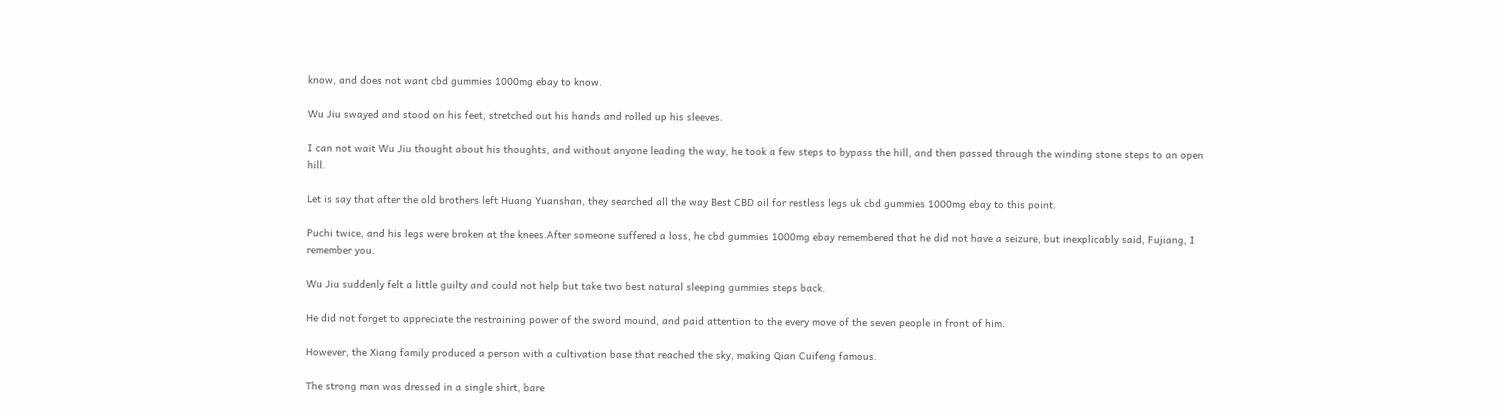know, and does not want cbd gummies 1000mg ebay to know.

Wu Jiu swayed and stood on his feet, stretched out his hands and rolled up his sleeves.

I can not wait Wu Jiu thought about his thoughts, and without anyone leading the way, he took a few steps to bypass the hill, and then passed through the winding stone steps to an open hill.

Let is say that after the old brothers left Huang Yuanshan, they searched all the way Best CBD oil for restless legs uk cbd gummies 1000mg ebay to this point.

Puchi twice, and his legs were broken at the knees.After someone suffered a loss, he cbd gummies 1000mg ebay remembered that he did not have a seizure, but inexplicably said, Fujiang, I remember you.

Wu Jiu suddenly felt a little guilty and could not help but take two best natural sleeping gummies steps back.

He did not forget to appreciate the restraining power of the sword mound, and paid attention to the every move of the seven people in front of him.

However, the Xiang family produced a person with a cultivation base that reached the sky, making Qian Cuifeng famous.

The strong man was dressed in a single shirt, bare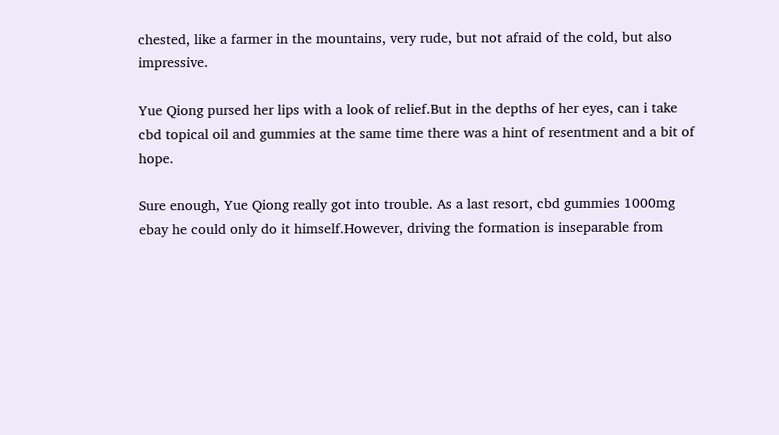chested, like a farmer in the mountains, very rude, but not afraid of the cold, but also impressive.

Yue Qiong pursed her lips with a look of relief.But in the depths of her eyes, can i take cbd topical oil and gummies at the same time there was a hint of resentment and a bit of hope.

Sure enough, Yue Qiong really got into trouble. As a last resort, cbd gummies 1000mg ebay he could only do it himself.However, driving the formation is inseparable from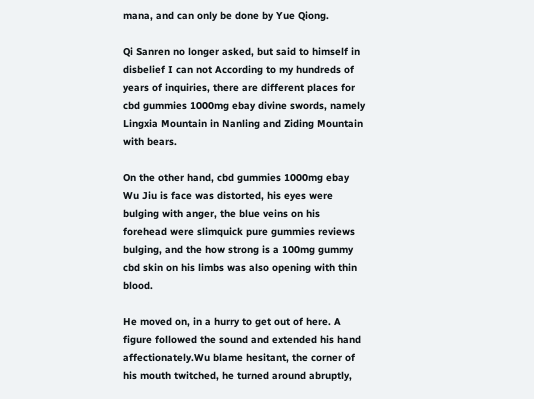mana, and can only be done by Yue Qiong.

Qi Sanren no longer asked, but said to himself in disbelief I can not According to my hundreds of years of inquiries, there are different places for cbd gummies 1000mg ebay divine swords, namely Lingxia Mountain in Nanling and Ziding Mountain with bears.

On the other hand, cbd gummies 1000mg ebay Wu Jiu is face was distorted, his eyes were bulging with anger, the blue veins on his forehead were slimquick pure gummies reviews bulging, and the how strong is a 100mg gummy cbd skin on his limbs was also opening with thin blood.

He moved on, in a hurry to get out of here. A figure followed the sound and extended his hand affectionately.Wu blame hesitant, the corner of his mouth twitched, he turned around abruptly,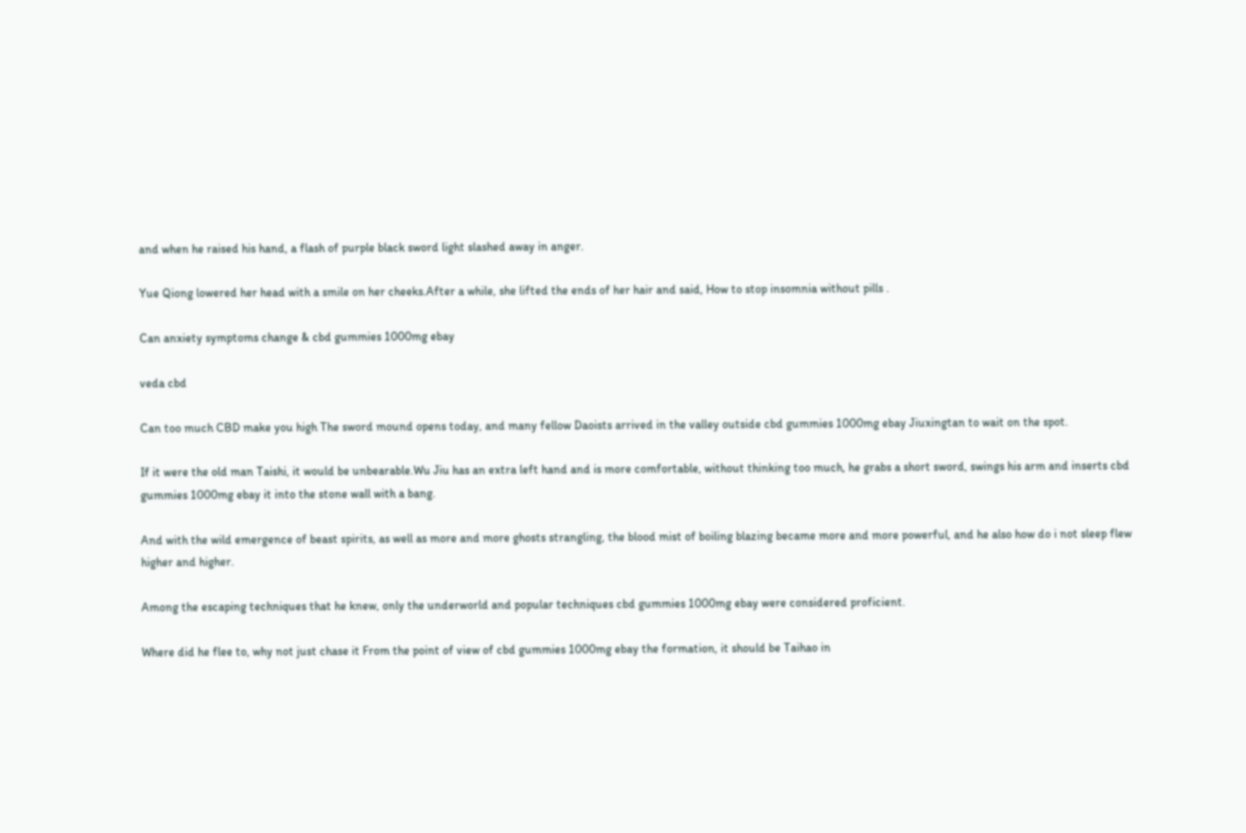and when he raised his hand, a flash of purple black sword light slashed away in anger.

Yue Qiong lowered her head with a smile on her cheeks.After a while, she lifted the ends of her hair and said, How to stop insomnia without pills .

Can anxiety symptoms change & cbd gummies 1000mg ebay

veda cbd

Can too much CBD make you high The sword mound opens today, and many fellow Daoists arrived in the valley outside cbd gummies 1000mg ebay Jiuxingtan to wait on the spot.

If it were the old man Taishi, it would be unbearable.Wu Jiu has an extra left hand and is more comfortable, without thinking too much, he grabs a short sword, swings his arm and inserts cbd gummies 1000mg ebay it into the stone wall with a bang.

And with the wild emergence of beast spirits, as well as more and more ghosts strangling, the blood mist of boiling blazing became more and more powerful, and he also how do i not sleep flew higher and higher.

Among the escaping techniques that he knew, only the underworld and popular techniques cbd gummies 1000mg ebay were considered proficient.

Where did he flee to, why not just chase it From the point of view of cbd gummies 1000mg ebay the formation, it should be Taihao in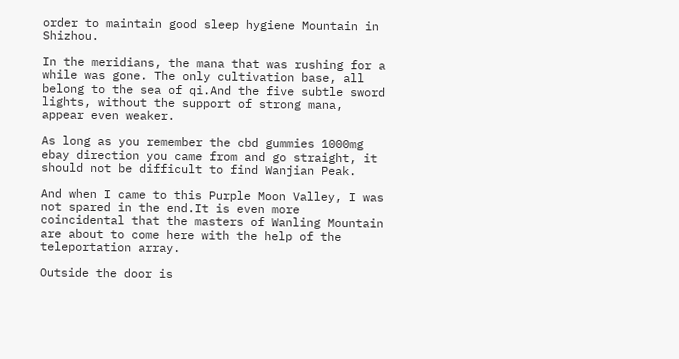order to maintain good sleep hygiene Mountain in Shizhou.

In the meridians, the mana that was rushing for a while was gone. The only cultivation base, all belong to the sea of qi.And the five subtle sword lights, without the support of strong mana, appear even weaker.

As long as you remember the cbd gummies 1000mg ebay direction you came from and go straight, it should not be difficult to find Wanjian Peak.

And when I came to this Purple Moon Valley, I was not spared in the end.It is even more coincidental that the masters of Wanling Mountain are about to come here with the help of the teleportation array.

Outside the door is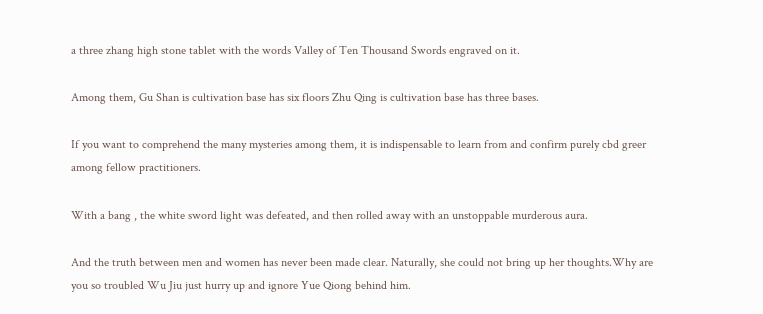a three zhang high stone tablet with the words Valley of Ten Thousand Swords engraved on it.

Among them, Gu Shan is cultivation base has six floors Zhu Qing is cultivation base has three bases.

If you want to comprehend the many mysteries among them, it is indispensable to learn from and confirm purely cbd greer among fellow practitioners.

With a bang , the white sword light was defeated, and then rolled away with an unstoppable murderous aura.

And the truth between men and women has never been made clear. Naturally, she could not bring up her thoughts.Why are you so troubled Wu Jiu just hurry up and ignore Yue Qiong behind him.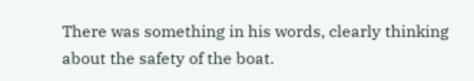There was something in his words, clearly thinking about the safety of the boat.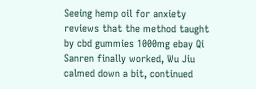Seeing hemp oil for anxiety reviews that the method taught by cbd gummies 1000mg ebay Qi Sanren finally worked, Wu Jiu calmed down a bit, continued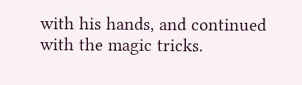with his hands, and continued with the magic tricks.